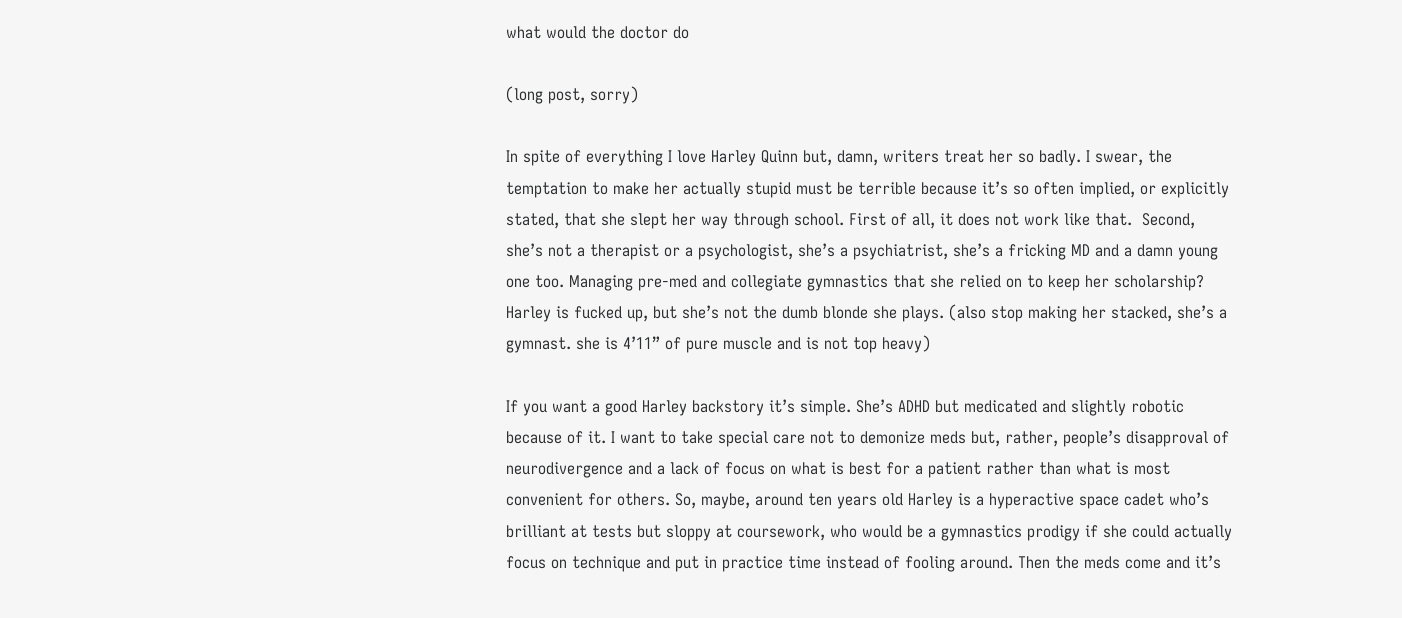what would the doctor do

(long post, sorry)

In spite of everything I love Harley Quinn but, damn, writers treat her so badly. I swear, the temptation to make her actually stupid must be terrible because it’s so often implied, or explicitly stated, that she slept her way through school. First of all, it does not work like that.  Second, she’s not a therapist or a psychologist, she’s a psychiatrist, she’s a fricking MD and a damn young one too. Managing pre-med and collegiate gymnastics that she relied on to keep her scholarship? Harley is fucked up, but she’s not the dumb blonde she plays. (also stop making her stacked, she’s a gymnast. she is 4’11” of pure muscle and is not top heavy)

If you want a good Harley backstory it’s simple. She’s ADHD but medicated and slightly robotic because of it. I want to take special care not to demonize meds but, rather, people’s disapproval of neurodivergence and a lack of focus on what is best for a patient rather than what is most convenient for others. So, maybe, around ten years old Harley is a hyperactive space cadet who’s brilliant at tests but sloppy at coursework, who would be a gymnastics prodigy if she could actually focus on technique and put in practice time instead of fooling around. Then the meds come and it’s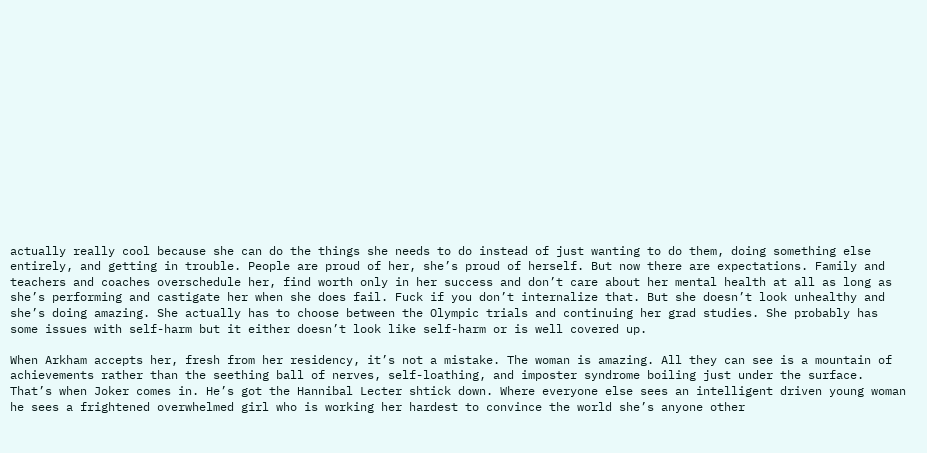actually really cool because she can do the things she needs to do instead of just wanting to do them, doing something else entirely, and getting in trouble. People are proud of her, she’s proud of herself. But now there are expectations. Family and teachers and coaches overschedule her, find worth only in her success and don’t care about her mental health at all as long as she’s performing and castigate her when she does fail. Fuck if you don’t internalize that. But she doesn’t look unhealthy and she’s doing amazing. She actually has to choose between the Olympic trials and continuing her grad studies. She probably has some issues with self-harm but it either doesn’t look like self-harm or is well covered up.

When Arkham accepts her, fresh from her residency, it’s not a mistake. The woman is amazing. All they can see is a mountain of achievements rather than the seething ball of nerves, self-loathing, and imposter syndrome boiling just under the surface. That’s when Joker comes in. He’s got the Hannibal Lecter shtick down. Where everyone else sees an intelligent driven young woman he sees a frightened overwhelmed girl who is working her hardest to convince the world she’s anyone other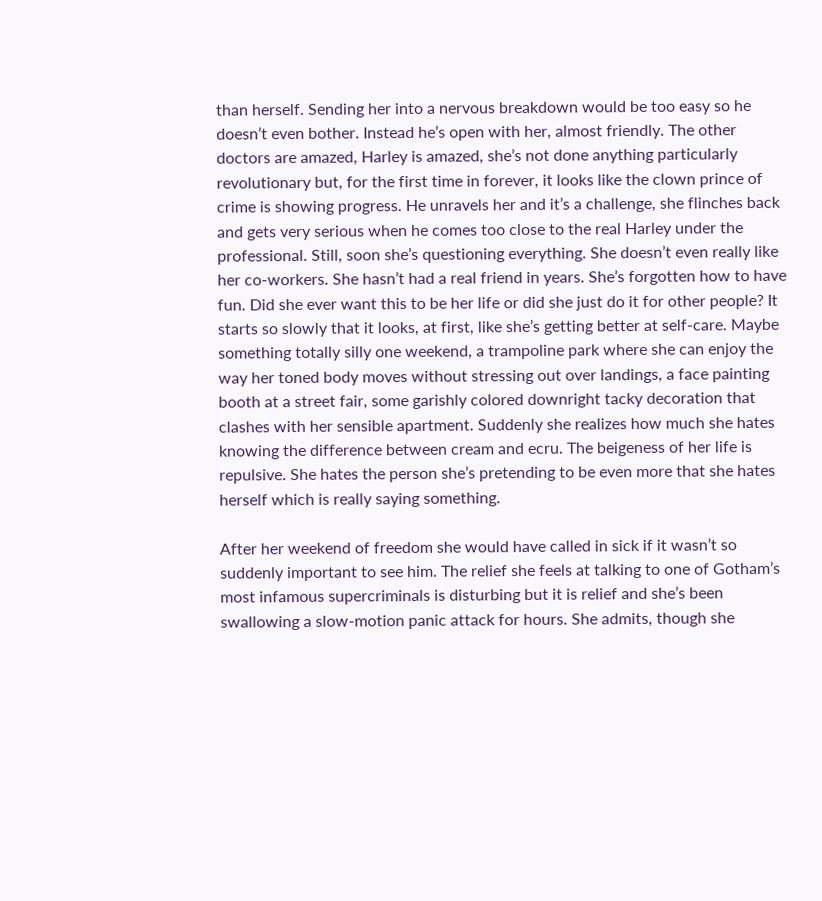than herself. Sending her into a nervous breakdown would be too easy so he doesn’t even bother. Instead he’s open with her, almost friendly. The other doctors are amazed, Harley is amazed, she’s not done anything particularly revolutionary but, for the first time in forever, it looks like the clown prince of crime is showing progress. He unravels her and it’s a challenge, she flinches back and gets very serious when he comes too close to the real Harley under the professional. Still, soon she’s questioning everything. She doesn’t even really like her co-workers. She hasn’t had a real friend in years. She’s forgotten how to have fun. Did she ever want this to be her life or did she just do it for other people? It starts so slowly that it looks, at first, like she’s getting better at self-care. Maybe something totally silly one weekend, a trampoline park where she can enjoy the way her toned body moves without stressing out over landings, a face painting booth at a street fair, some garishly colored downright tacky decoration that clashes with her sensible apartment. Suddenly she realizes how much she hates knowing the difference between cream and ecru. The beigeness of her life is repulsive. She hates the person she’s pretending to be even more that she hates herself which is really saying something.

After her weekend of freedom she would have called in sick if it wasn’t so suddenly important to see him. The relief she feels at talking to one of Gotham’s most infamous supercriminals is disturbing but it is relief and she’s been swallowing a slow-motion panic attack for hours. She admits, though she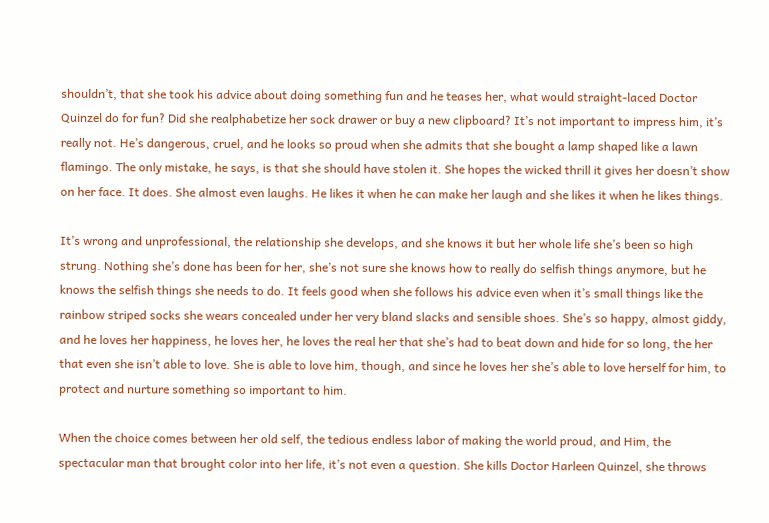shouldn’t, that she took his advice about doing something fun and he teases her, what would straight-laced Doctor Quinzel do for fun? Did she realphabetize her sock drawer or buy a new clipboard? It’s not important to impress him, it’s really not. He’s dangerous, cruel, and he looks so proud when she admits that she bought a lamp shaped like a lawn flamingo. The only mistake, he says, is that she should have stolen it. She hopes the wicked thrill it gives her doesn’t show on her face. It does. She almost even laughs. He likes it when he can make her laugh and she likes it when he likes things.

It’s wrong and unprofessional, the relationship she develops, and she knows it but her whole life she’s been so high strung. Nothing she’s done has been for her, she’s not sure she knows how to really do selfish things anymore, but he knows the selfish things she needs to do. It feels good when she follows his advice even when it’s small things like the rainbow striped socks she wears concealed under her very bland slacks and sensible shoes. She’s so happy, almost giddy, and he loves her happiness, he loves her, he loves the real her that she’s had to beat down and hide for so long, the her that even she isn’t able to love. She is able to love him, though, and since he loves her she’s able to love herself for him, to protect and nurture something so important to him.

When the choice comes between her old self, the tedious endless labor of making the world proud, and Him, the spectacular man that brought color into her life, it’s not even a question. She kills Doctor Harleen Quinzel, she throws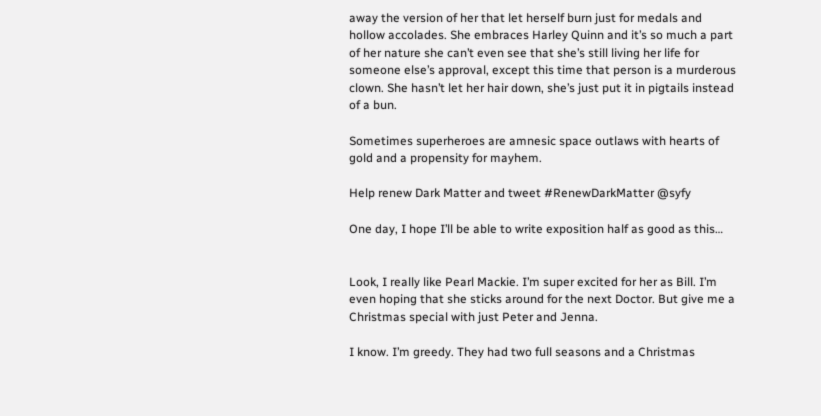away the version of her that let herself burn just for medals and hollow accolades. She embraces Harley Quinn and it’s so much a part of her nature she can’t even see that she’s still living her life for someone else’s approval, except this time that person is a murderous clown. She hasn’t let her hair down, she’s just put it in pigtails instead of a bun.

Sometimes superheroes are amnesic space outlaws with hearts of gold and a propensity for mayhem.

Help renew Dark Matter and tweet #RenewDarkMatter @syfy

One day, I hope I’ll be able to write exposition half as good as this…


Look, I really like Pearl Mackie. I’m super excited for her as Bill. I’m even hoping that she sticks around for the next Doctor. But give me a Christmas special with just Peter and Jenna.

I know. I’m greedy. They had two full seasons and a Christmas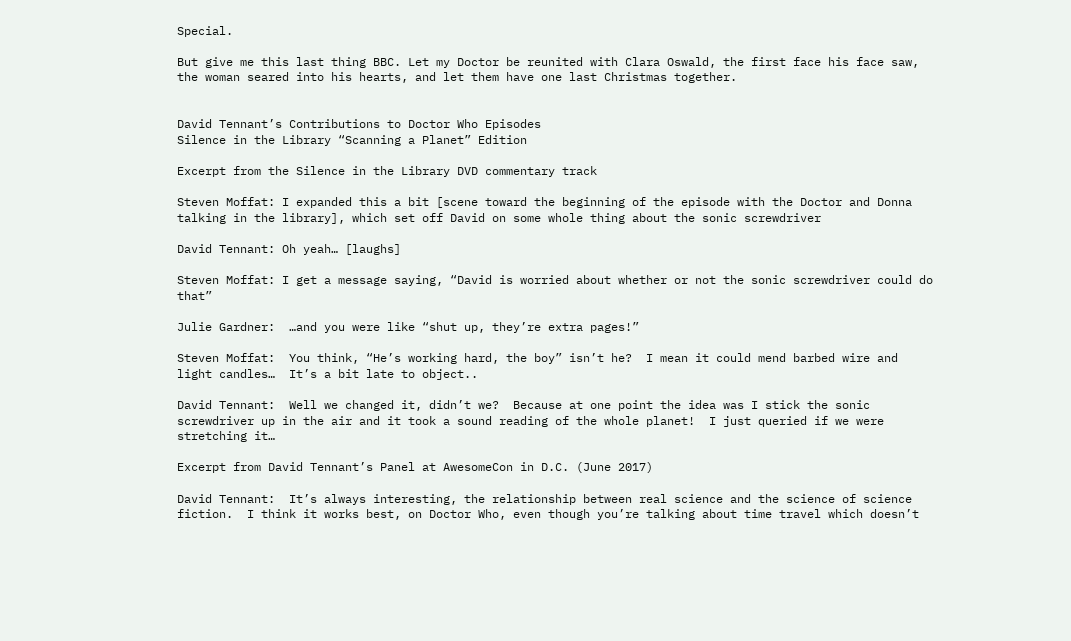Special.

But give me this last thing BBC. Let my Doctor be reunited with Clara Oswald, the first face his face saw, the woman seared into his hearts, and let them have one last Christmas together.


David Tennant’s Contributions to Doctor Who Episodes
Silence in the Library “Scanning a Planet” Edition

Excerpt from the Silence in the Library DVD commentary track

Steven Moffat: I expanded this a bit [scene toward the beginning of the episode with the Doctor and Donna talking in the library], which set off David on some whole thing about the sonic screwdriver

David Tennant: Oh yeah… [laughs]

Steven Moffat: I get a message saying, “David is worried about whether or not the sonic screwdriver could do that”

Julie Gardner:  …and you were like “shut up, they’re extra pages!”

Steven Moffat:  You think, “He’s working hard, the boy” isn’t he?  I mean it could mend barbed wire and light candles…  It’s a bit late to object..

David Tennant:  Well we changed it, didn’t we?  Because at one point the idea was I stick the sonic screwdriver up in the air and it took a sound reading of the whole planet!  I just queried if we were stretching it…

Excerpt from David Tennant’s Panel at AwesomeCon in D.C. (June 2017)

David Tennant:  It’s always interesting, the relationship between real science and the science of science fiction.  I think it works best, on Doctor Who, even though you’re talking about time travel which doesn’t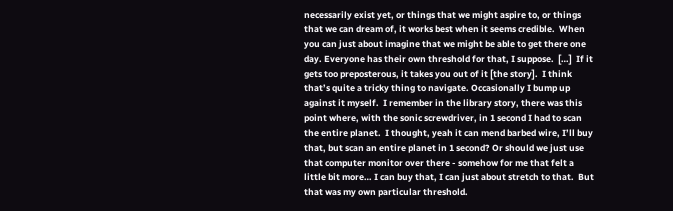necessarily exist yet, or things that we might aspire to, or things that we can dream of, it works best when it seems credible.  When you can just about imagine that we might be able to get there one day. Everyone has their own threshold for that, I suppose.  […]  If it gets too preposterous, it takes you out of it [the story].  I think that’s quite a tricky thing to navigate. Occasionally I bump up against it myself.  I remember in the library story, there was this point where, with the sonic screwdriver, in 1 second I had to scan the entire planet.  I thought, yeah it can mend barbed wire, I’ll buy that, but scan an entire planet in 1 second? Or should we just use that computer monitor over there - somehow for me that felt a little bit more… I can buy that, I can just about stretch to that.  But that was my own particular threshold.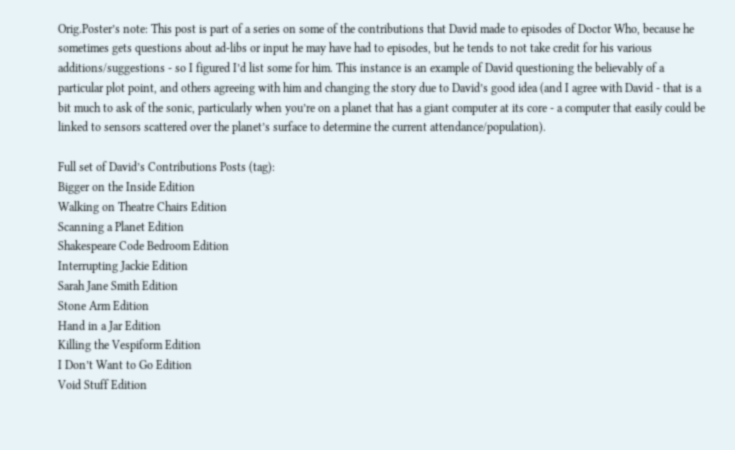Orig.Poster’s note: This post is part of a series on some of the contributions that David made to episodes of Doctor Who, because he sometimes gets questions about ad-libs or input he may have had to episodes, but he tends to not take credit for his various additions/suggestions - so I figured I’d list some for him. This instance is an example of David questioning the believably of a particular plot point, and others agreeing with him and changing the story due to David’s good idea (and I agree with David - that is a bit much to ask of the sonic, particularly when you’re on a planet that has a giant computer at its core - a computer that easily could be linked to sensors scattered over the planet’s surface to determine the current attendance/population).

Full set of David’s Contributions Posts (tag):
Bigger on the Inside Edition
Walking on Theatre Chairs Edition
Scanning a Planet Edition
Shakespeare Code Bedroom Edition
Interrupting Jackie Edition
Sarah Jane Smith Edition
Stone Arm Edition
Hand in a Jar Edition
Killing the Vespiform Edition
I Don’t Want to Go Edition
Void Stuff Edition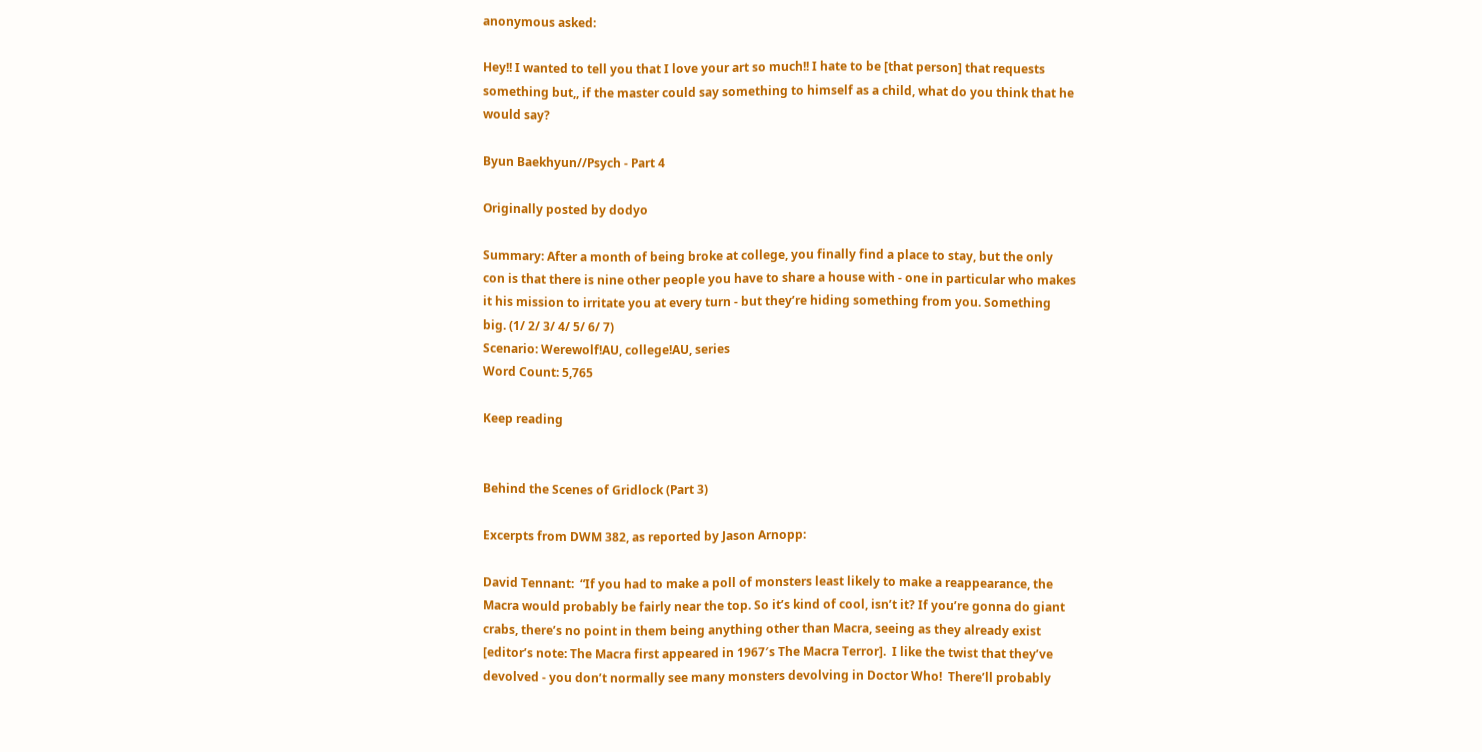anonymous asked:

Hey!! I wanted to tell you that I love your art so much!! I hate to be [that person] that requests something but,, if the master could say something to himself as a child, what do you think that he would say?

Byun Baekhyun//Psych - Part 4

Originally posted by dodyo

Summary: After a month of being broke at college, you finally find a place to stay, but the only con is that there is nine other people you have to share a house with - one in particular who makes it his mission to irritate you at every turn - but they’re hiding something from you. Something big. (1/ 2/ 3/ 4/ 5/ 6/ 7)
Scenario: Werewolf!AU, college!AU, series
Word Count: 5,765

Keep reading


Behind the Scenes of Gridlock (Part 3)

Excerpts from DWM 382, as reported by Jason Arnopp:

David Tennant:  “If you had to make a poll of monsters least likely to make a reappearance, the Macra would probably be fairly near the top. So it’s kind of cool, isn’t it? If you’re gonna do giant crabs, there’s no point in them being anything other than Macra, seeing as they already exist [editor’s note: The Macra first appeared in 1967′s The Macra Terror].  I like the twist that they’ve devolved - you don’t normally see many monsters devolving in Doctor Who!  There’ll probably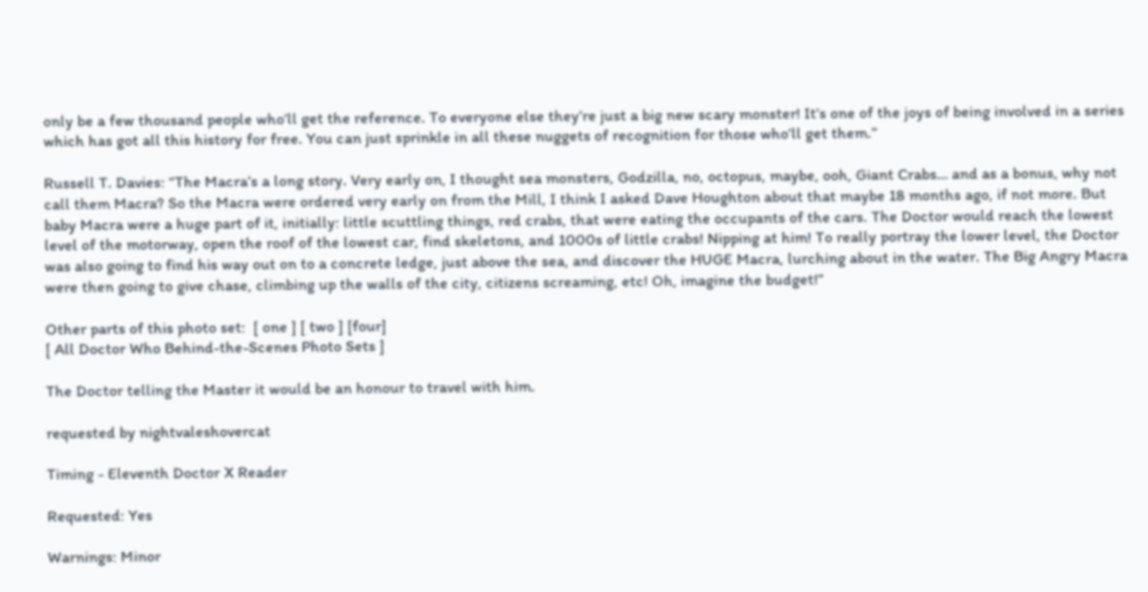only be a few thousand people who’ll get the reference. To everyone else they’re just a big new scary monster! It’s one of the joys of being involved in a series which has got all this history for free. You can just sprinkle in all these nuggets of recognition for those who’ll get them.”

Russell T. Davies: “The Macra’s a long story. Very early on, I thought sea monsters, Godzilla, no, octopus, maybe, ooh, Giant Crabs… and as a bonus, why not call them Macra? So the Macra were ordered very early on from the Mill, I think I asked Dave Houghton about that maybe 18 months ago, if not more. But baby Macra were a huge part of it, initially: little scuttling things, red crabs, that were eating the occupants of the cars. The Doctor would reach the lowest level of the motorway, open the roof of the lowest car, find skeletons, and 1000s of little crabs! Nipping at him! To really portray the lower level, the Doctor was also going to find his way out on to a concrete ledge, just above the sea, and discover the HUGE Macra, lurching about in the water. The Big Angry Macra were then going to give chase, climbing up the walls of the city, citizens screaming, etc! Oh, imagine the budget!”

Other parts of this photo set:  [ one ] [ two ] [four]
[ All Doctor Who Behind-the-Scenes Photo Sets ]

The Doctor telling the Master it would be an honour to travel with him.

requested by nightvaleshovercat

Timing - Eleventh Doctor X Reader

Requested: Yes

Warnings: Minor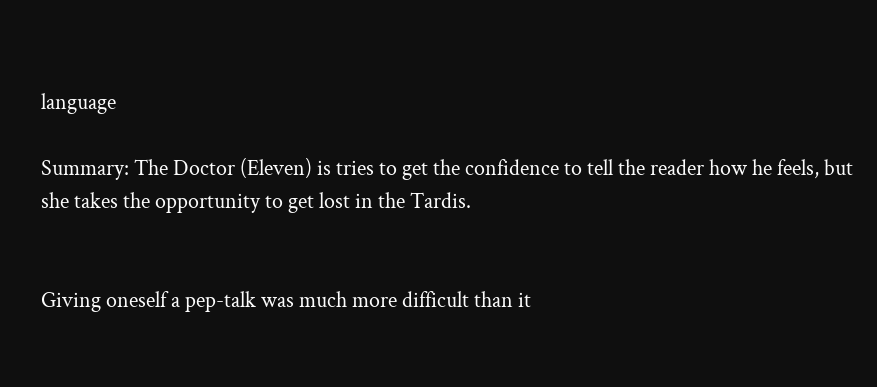language

Summary: The Doctor (Eleven) is tries to get the confidence to tell the reader how he feels, but she takes the opportunity to get lost in the Tardis.


Giving oneself a pep-talk was much more difficult than it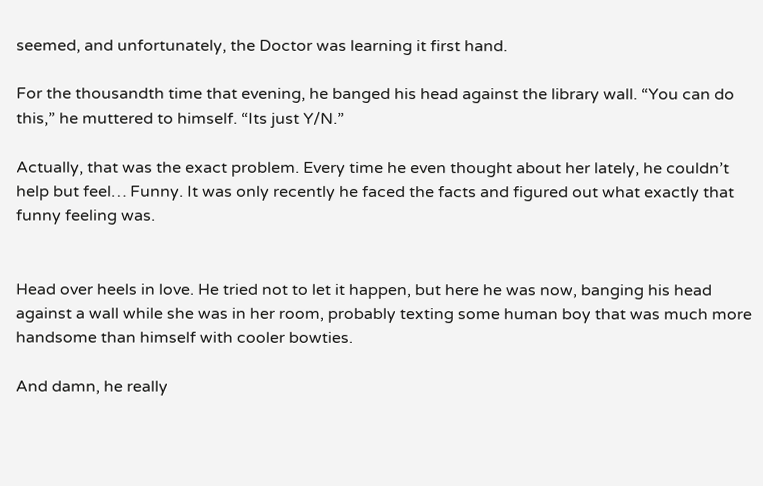seemed, and unfortunately, the Doctor was learning it first hand.

For the thousandth time that evening, he banged his head against the library wall. “You can do this,” he muttered to himself. “Its just Y/N.”

Actually, that was the exact problem. Every time he even thought about her lately, he couldn’t help but feel… Funny. It was only recently he faced the facts and figured out what exactly that funny feeling was.


Head over heels in love. He tried not to let it happen, but here he was now, banging his head against a wall while she was in her room, probably texting some human boy that was much more handsome than himself with cooler bowties.

And damn, he really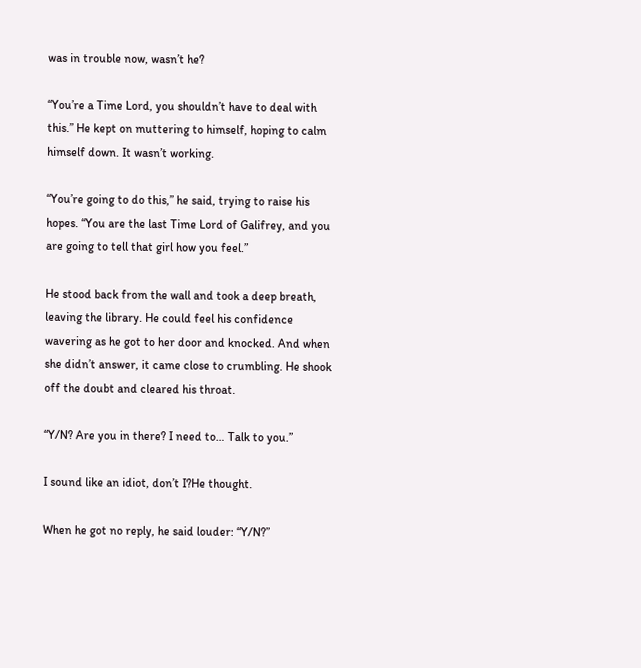was in trouble now, wasn’t he?

“You’re a Time Lord, you shouldn’t have to deal with this.” He kept on muttering to himself, hoping to calm himself down. It wasn’t working.

“You’re going to do this,” he said, trying to raise his hopes. “You are the last Time Lord of Galifrey, and you are going to tell that girl how you feel.”

He stood back from the wall and took a deep breath, leaving the library. He could feel his confidence wavering as he got to her door and knocked. And when she didn’t answer, it came close to crumbling. He shook off the doubt and cleared his throat.

“Y/N? Are you in there? I need to… Talk to you.”

I sound like an idiot, don’t I?He thought.

When he got no reply, he said louder: “Y/N?”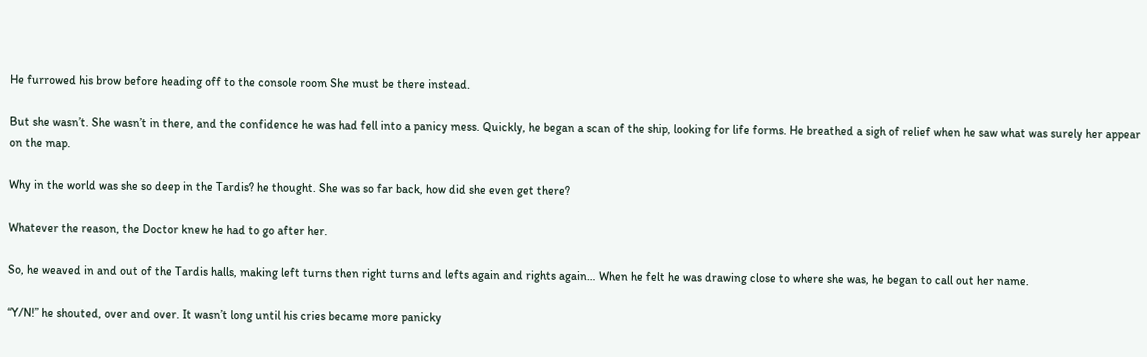He furrowed his brow before heading off to the console room She must be there instead.

But she wasn’t. She wasn’t in there, and the confidence he was had fell into a panicy mess. Quickly, he began a scan of the ship, looking for life forms. He breathed a sigh of relief when he saw what was surely her appear on the map.

Why in the world was she so deep in the Tardis? he thought. She was so far back, how did she even get there?

Whatever the reason, the Doctor knew he had to go after her.

So, he weaved in and out of the Tardis halls, making left turns then right turns and lefts again and rights again… When he felt he was drawing close to where she was, he began to call out her name.

“Y/N!” he shouted, over and over. It wasn’t long until his cries became more panicky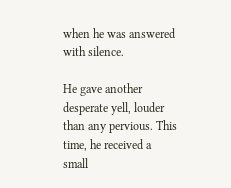when he was answered with silence.

He gave another desperate yell, louder than any pervious. This time, he received a small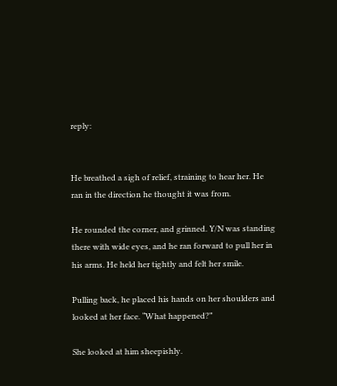reply:


He breathed a sigh of relief, straining to hear her. He ran in the direction he thought it was from.

He rounded the corner, and grinned. Y/N was standing there with wide eyes, and he ran forward to pull her in his arms. He held her tightly and felt her smile.

Pulling back, he placed his hands on her shoulders and looked at her face. “What happened?”

She looked at him sheepishly.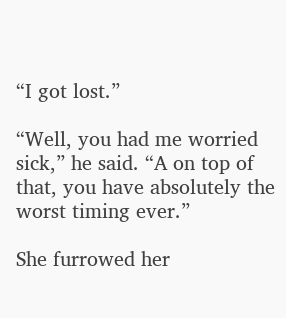“I got lost.”

“Well, you had me worried sick,” he said. “A on top of that, you have absolutely the worst timing ever.”

She furrowed her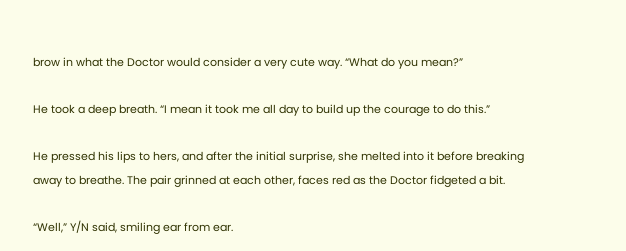brow in what the Doctor would consider a very cute way. “What do you mean?”

He took a deep breath. “I mean it took me all day to build up the courage to do this.”

He pressed his lips to hers, and after the initial surprise, she melted into it before breaking away to breathe. The pair grinned at each other, faces red as the Doctor fidgeted a bit.

“Well,” Y/N said, smiling ear from ear.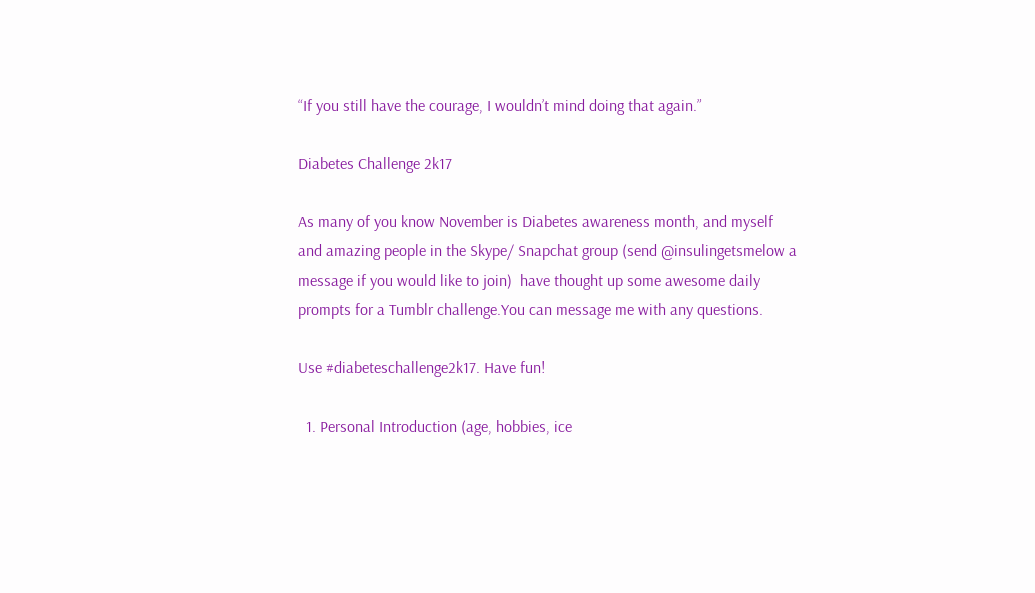“If you still have the courage, I wouldn’t mind doing that again.”

Diabetes Challenge 2k17

As many of you know November is Diabetes awareness month, and myself and amazing people in the Skype/ Snapchat group (send @insulingetsmelow a message if you would like to join)  have thought up some awesome daily prompts for a Tumblr challenge.You can message me with any questions.

Use #diabeteschallenge2k17. Have fun!

  1. Personal Introduction (age, hobbies, ice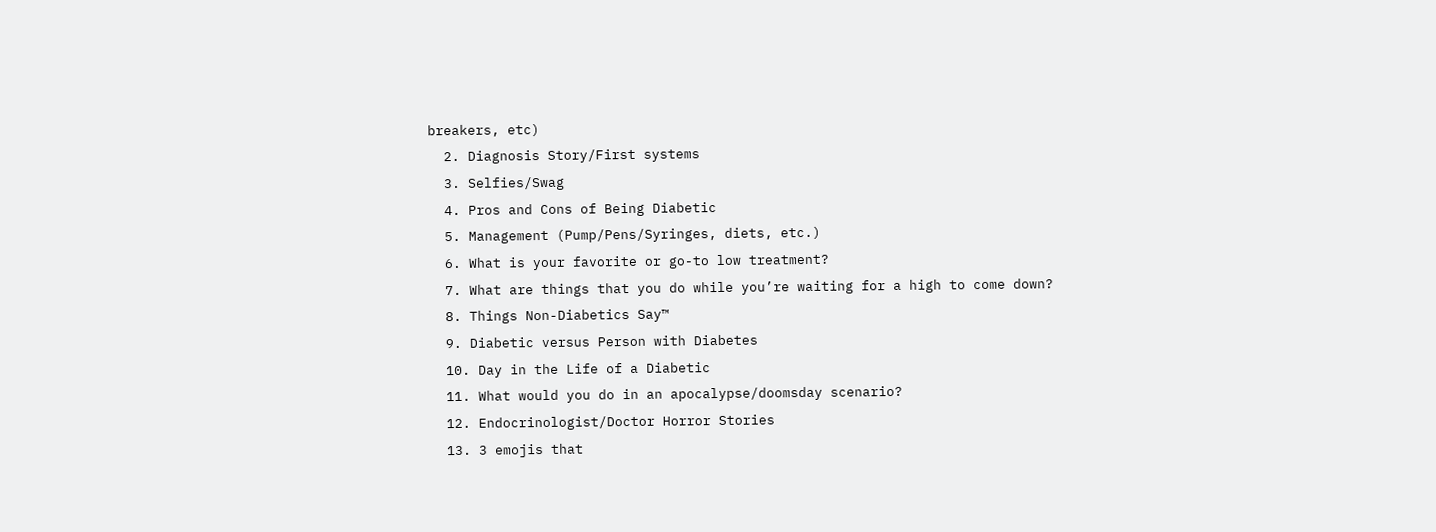breakers, etc)
  2. Diagnosis Story/First systems
  3. Selfies/Swag
  4. Pros and Cons of Being Diabetic
  5. Management (Pump/Pens/Syringes, diets, etc.)
  6. What is your favorite or go-to low treatment?
  7. What are things that you do while you’re waiting for a high to come down?
  8. Things Non-Diabetics Say™
  9. Diabetic versus Person with Diabetes
  10. Day in the Life of a Diabetic
  11. What would you do in an apocalypse/doomsday scenario?
  12. Endocrinologist/Doctor Horror Stories
  13. 3 emojis that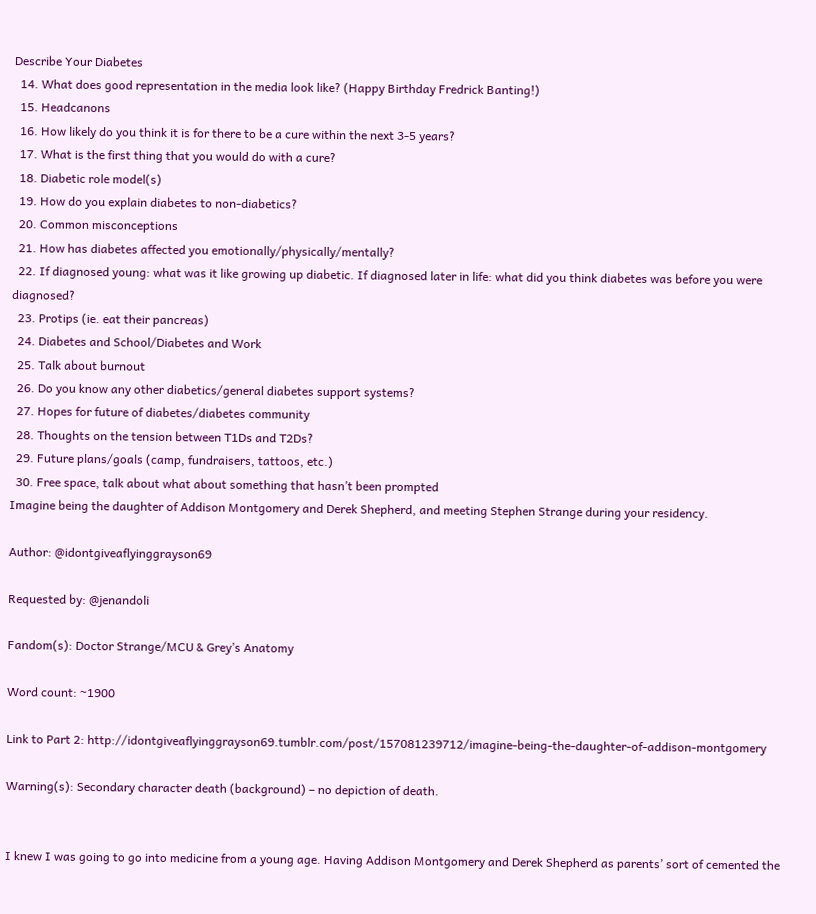Describe Your Diabetes
  14. What does good representation in the media look like? (Happy Birthday Fredrick Banting!)
  15. Headcanons
  16. How likely do you think it is for there to be a cure within the next 3-5 years?
  17. What is the first thing that you would do with a cure?
  18. Diabetic role model(s)
  19. How do you explain diabetes to non-diabetics?
  20. Common misconceptions
  21. How has diabetes affected you emotionally/physically/mentally?
  22. If diagnosed young: what was it like growing up diabetic. If diagnosed later in life: what did you think diabetes was before you were diagnosed?
  23. Protips (ie. eat their pancreas)
  24. Diabetes and School/Diabetes and Work
  25. Talk about burnout
  26. Do you know any other diabetics/general diabetes support systems?
  27. Hopes for future of diabetes/diabetes community
  28. Thoughts on the tension between T1Ds and T2Ds?
  29. Future plans/goals (camp, fundraisers, tattoos, etc.)
  30. Free space, talk about what about something that hasn’t been prompted
Imagine being the daughter of Addison Montgomery and Derek Shepherd, and meeting Stephen Strange during your residency.

Author: @idontgiveaflyinggrayson69

Requested by: @jenandoli

Fandom(s): Doctor Strange/MCU & Grey’s Anatomy

Word count: ~1900

Link to Part 2: http://idontgiveaflyinggrayson69.tumblr.com/post/157081239712/imagine-being-the-daughter-of-addison-montgomery

Warning(s): Secondary character death (background) – no depiction of death.


I knew I was going to go into medicine from a young age. Having Addison Montgomery and Derek Shepherd as parents’ sort of cemented the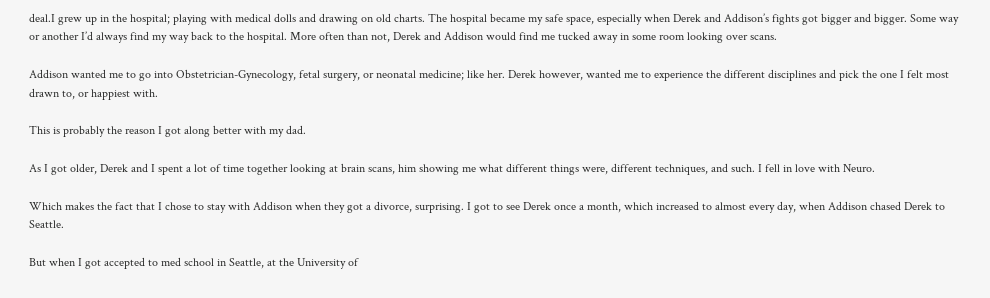deal.I grew up in the hospital; playing with medical dolls and drawing on old charts. The hospital became my safe space, especially when Derek and Addison’s fights got bigger and bigger. Some way or another I’d always find my way back to the hospital. More often than not, Derek and Addison would find me tucked away in some room looking over scans.

Addison wanted me to go into Obstetrician-Gynecology, fetal surgery, or neonatal medicine; like her. Derek however, wanted me to experience the different disciplines and pick the one I felt most drawn to, or happiest with.

This is probably the reason I got along better with my dad.

As I got older, Derek and I spent a lot of time together looking at brain scans, him showing me what different things were, different techniques, and such. I fell in love with Neuro.

Which makes the fact that I chose to stay with Addison when they got a divorce, surprising. I got to see Derek once a month, which increased to almost every day, when Addison chased Derek to Seattle.

But when I got accepted to med school in Seattle, at the University of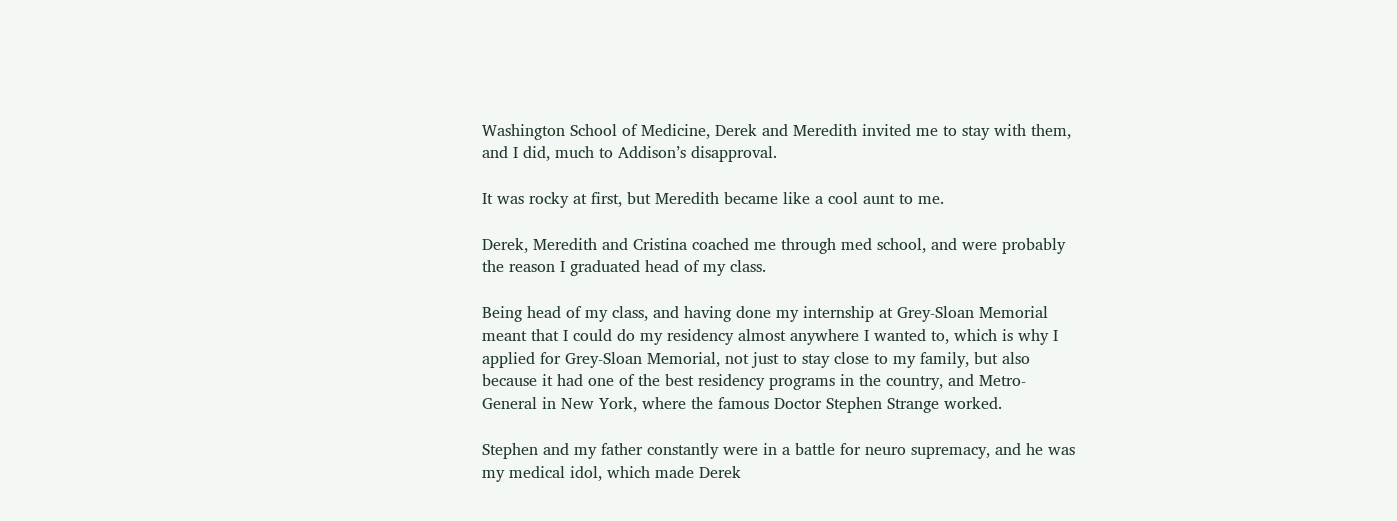Washington School of Medicine, Derek and Meredith invited me to stay with them, and I did, much to Addison’s disapproval.

It was rocky at first, but Meredith became like a cool aunt to me.

Derek, Meredith and Cristina coached me through med school, and were probably the reason I graduated head of my class.

Being head of my class, and having done my internship at Grey-Sloan Memorial meant that I could do my residency almost anywhere I wanted to, which is why I applied for Grey-Sloan Memorial, not just to stay close to my family, but also because it had one of the best residency programs in the country, and Metro-General in New York, where the famous Doctor Stephen Strange worked.

Stephen and my father constantly were in a battle for neuro supremacy, and he was my medical idol, which made Derek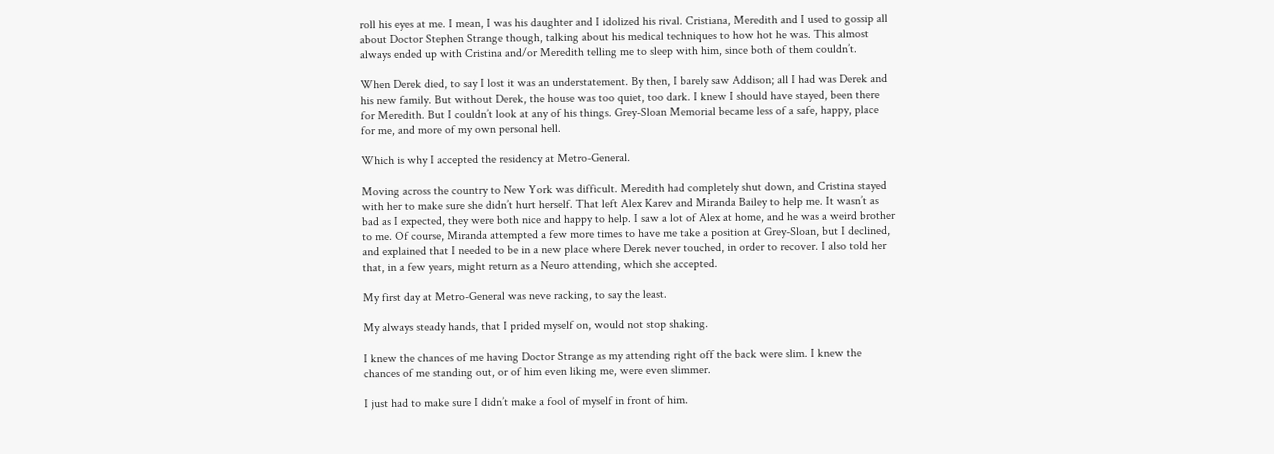roll his eyes at me. I mean, I was his daughter and I idolized his rival. Cristiana, Meredith and I used to gossip all about Doctor Stephen Strange though, talking about his medical techniques to how hot he was. This almost always ended up with Cristina and/or Meredith telling me to sleep with him, since both of them couldn’t.

When Derek died, to say I lost it was an understatement. By then, I barely saw Addison; all I had was Derek and his new family. But without Derek, the house was too quiet, too dark. I knew I should have stayed, been there for Meredith. But I couldn’t look at any of his things. Grey-Sloan Memorial became less of a safe, happy, place for me, and more of my own personal hell.

Which is why I accepted the residency at Metro-General.

Moving across the country to New York was difficult. Meredith had completely shut down, and Cristina stayed with her to make sure she didn’t hurt herself. That left Alex Karev and Miranda Bailey to help me. It wasn’t as bad as I expected, they were both nice and happy to help. I saw a lot of Alex at home, and he was a weird brother to me. Of course, Miranda attempted a few more times to have me take a position at Grey-Sloan, but I declined, and explained that I needed to be in a new place where Derek never touched, in order to recover. I also told her that, in a few years, might return as a Neuro attending, which she accepted.

My first day at Metro-General was neve racking, to say the least.

My always steady hands, that I prided myself on, would not stop shaking.

I knew the chances of me having Doctor Strange as my attending right off the back were slim. I knew the chances of me standing out, or of him even liking me, were even slimmer.

I just had to make sure I didn’t make a fool of myself in front of him.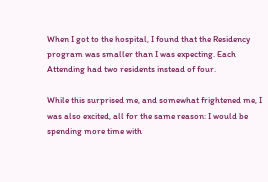When I got to the hospital, I found that the Residency program was smaller than I was expecting. Each Attending had two residents instead of four.

While this surprised me, and somewhat frightened me, I was also excited, all for the same reason: I would be spending more time with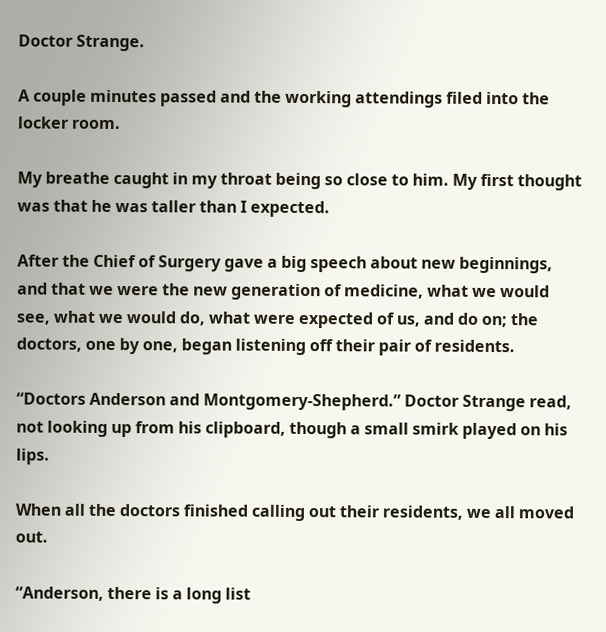Doctor Strange.

A couple minutes passed and the working attendings filed into the locker room.

My breathe caught in my throat being so close to him. My first thought was that he was taller than I expected.

After the Chief of Surgery gave a big speech about new beginnings, and that we were the new generation of medicine, what we would see, what we would do, what were expected of us, and do on; the doctors, one by one, began listening off their pair of residents.

“Doctors Anderson and Montgomery-Shepherd.” Doctor Strange read, not looking up from his clipboard, though a small smirk played on his lips.

When all the doctors finished calling out their residents, we all moved out.

“Anderson, there is a long list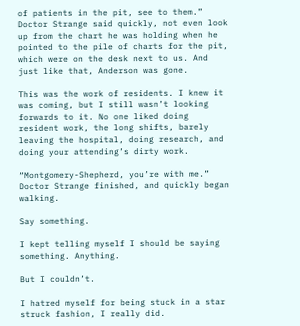of patients in the pit, see to them.” Doctor Strange said quickly, not even look up from the chart he was holding when he pointed to the pile of charts for the pit, which were on the desk next to us. And just like that, Anderson was gone.

This was the work of residents. I knew it was coming, but I still wasn’t looking forwards to it. No one liked doing resident work, the long shifts, barely leaving the hospital, doing research, and doing your attending’s dirty work.

“Montgomery-Shepherd, you’re with me.” Doctor Strange finished, and quickly began walking.

Say something.

I kept telling myself I should be saying something. Anything.

But I couldn’t.

I hatred myself for being stuck in a star struck fashion, I really did.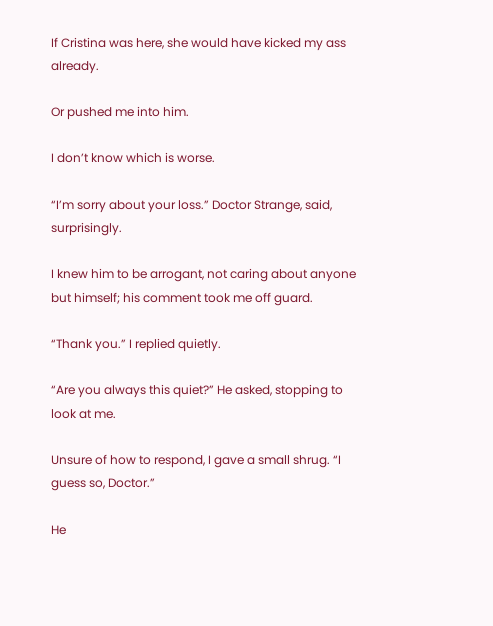If Cristina was here, she would have kicked my ass already.

Or pushed me into him.

I don’t know which is worse.

“I’m sorry about your loss.” Doctor Strange, said, surprisingly.

I knew him to be arrogant, not caring about anyone but himself; his comment took me off guard.

“Thank you.” I replied quietly.

“Are you always this quiet?” He asked, stopping to look at me.

Unsure of how to respond, I gave a small shrug. “I guess so, Doctor.”

He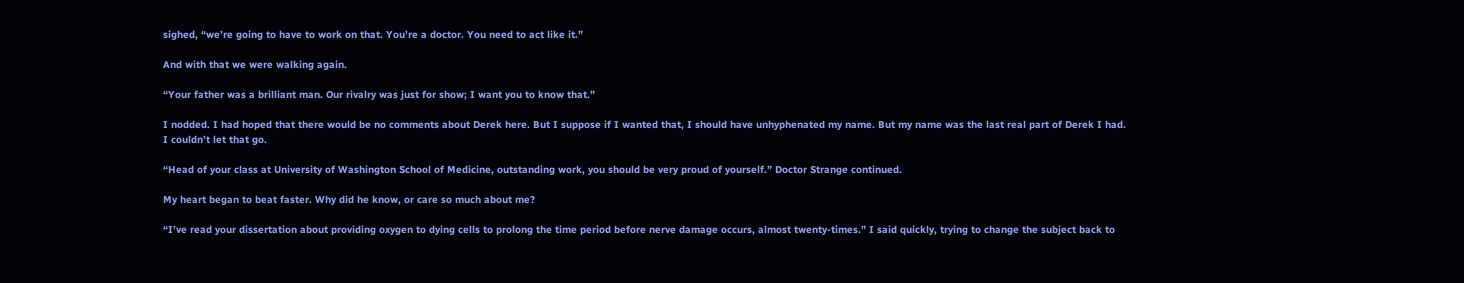sighed, “we’re going to have to work on that. You’re a doctor. You need to act like it.”

And with that we were walking again.

“Your father was a brilliant man. Our rivalry was just for show; I want you to know that.”

I nodded. I had hoped that there would be no comments about Derek here. But I suppose if I wanted that, I should have unhyphenated my name. But my name was the last real part of Derek I had. I couldn’t let that go.

“Head of your class at University of Washington School of Medicine, outstanding work, you should be very proud of yourself.” Doctor Strange continued.

My heart began to beat faster. Why did he know, or care so much about me?

“I’ve read your dissertation about providing oxygen to dying cells to prolong the time period before nerve damage occurs, almost twenty-times.” I said quickly, trying to change the subject back to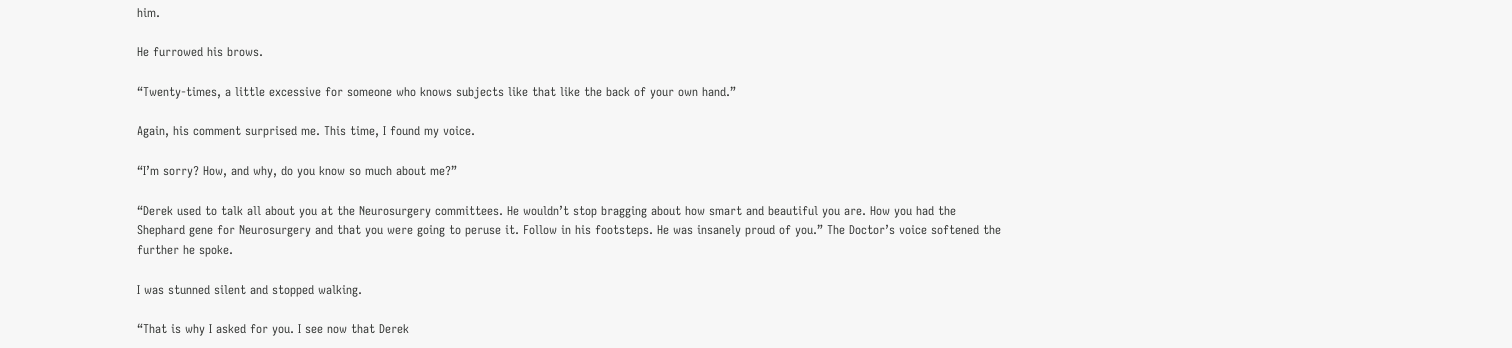him.

He furrowed his brows.

“Twenty-times, a little excessive for someone who knows subjects like that like the back of your own hand.”

Again, his comment surprised me. This time, I found my voice.

“I’m sorry? How, and why, do you know so much about me?”

“Derek used to talk all about you at the Neurosurgery committees. He wouldn’t stop bragging about how smart and beautiful you are. How you had the Shephard gene for Neurosurgery and that you were going to peruse it. Follow in his footsteps. He was insanely proud of you.” The Doctor’s voice softened the further he spoke.

I was stunned silent and stopped walking.

“That is why I asked for you. I see now that Derek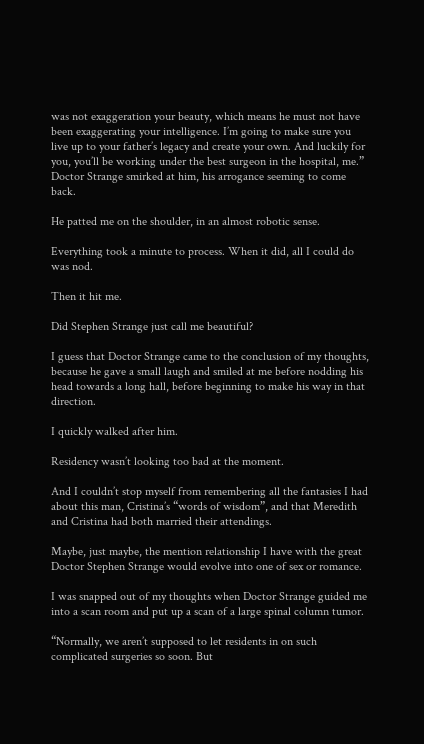was not exaggeration your beauty, which means he must not have been exaggerating your intelligence. I’m going to make sure you live up to your father’s legacy and create your own. And luckily for you, you’ll be working under the best surgeon in the hospital, me.” Doctor Strange smirked at him, his arrogance seeming to come back.

He patted me on the shoulder, in an almost robotic sense.

Everything took a minute to process. When it did, all I could do was nod.

Then it hit me.

Did Stephen Strange just call me beautiful?

I guess that Doctor Strange came to the conclusion of my thoughts, because he gave a small laugh and smiled at me before nodding his head towards a long hall, before beginning to make his way in that direction.

I quickly walked after him.

Residency wasn’t looking too bad at the moment.

And I couldn’t stop myself from remembering all the fantasies I had about this man, Cristina’s “words of wisdom”, and that Meredith and Cristina had both married their attendings.

Maybe, just maybe, the mention relationship I have with the great Doctor Stephen Strange would evolve into one of sex or romance.

I was snapped out of my thoughts when Doctor Strange guided me into a scan room and put up a scan of a large spinal column tumor.

“Normally, we aren’t supposed to let residents in on such complicated surgeries so soon. But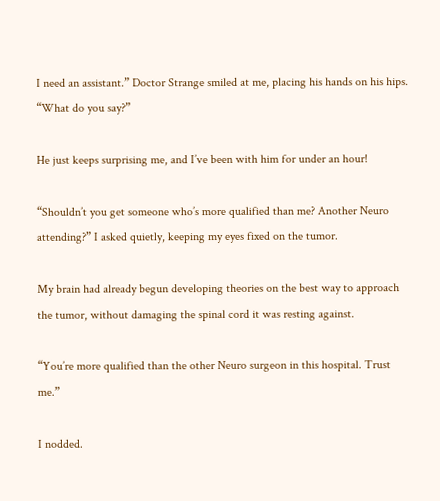I need an assistant.” Doctor Strange smiled at me, placing his hands on his hips. “What do you say?”

He just keeps surprising me, and I’ve been with him for under an hour!

“Shouldn’t you get someone who’s more qualified than me? Another Neuro attending?” I asked quietly, keeping my eyes fixed on the tumor.

My brain had already begun developing theories on the best way to approach the tumor, without damaging the spinal cord it was resting against.

“You’re more qualified than the other Neuro surgeon in this hospital. Trust me.”

I nodded.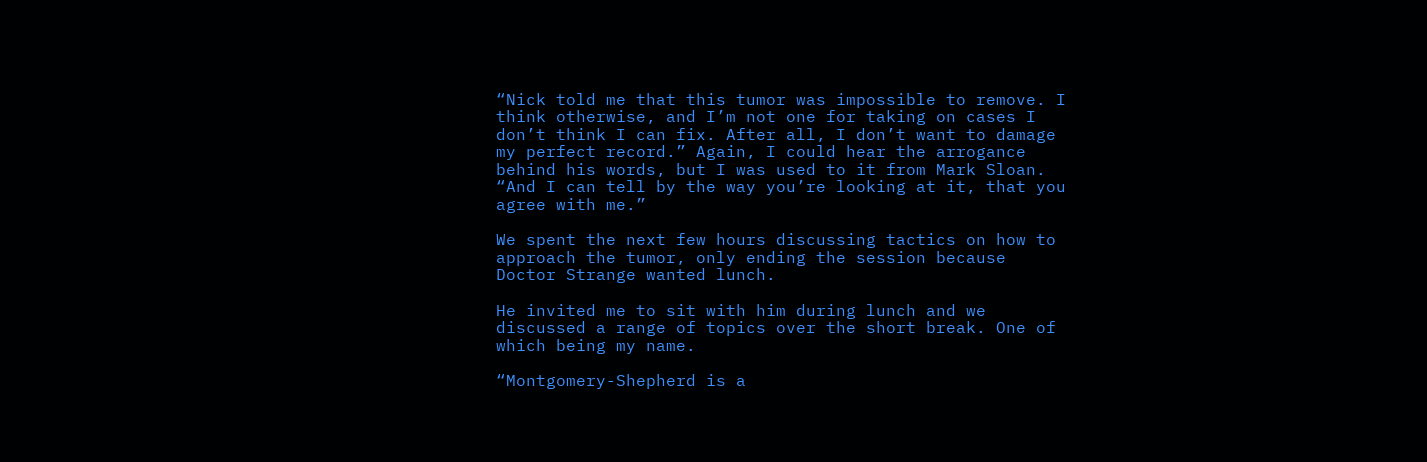“Nick told me that this tumor was impossible to remove. I think otherwise, and I’m not one for taking on cases I don’t think I can fix. After all, I don’t want to damage my perfect record.” Again, I could hear the arrogance behind his words, but I was used to it from Mark Sloan. “And I can tell by the way you’re looking at it, that you agree with me.”

We spent the next few hours discussing tactics on how to approach the tumor, only ending the session because Doctor Strange wanted lunch.

He invited me to sit with him during lunch and we discussed a range of topics over the short break. One of which being my name.

“Montgomery-Shepherd is a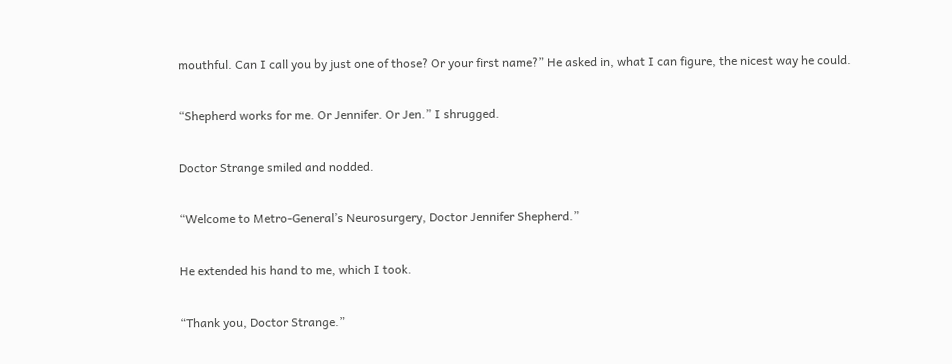mouthful. Can I call you by just one of those? Or your first name?” He asked in, what I can figure, the nicest way he could.

“Shepherd works for me. Or Jennifer. Or Jen.” I shrugged.

Doctor Strange smiled and nodded.

“Welcome to Metro-General’s Neurosurgery, Doctor Jennifer Shepherd.”

He extended his hand to me, which I took.

“Thank you, Doctor Strange.”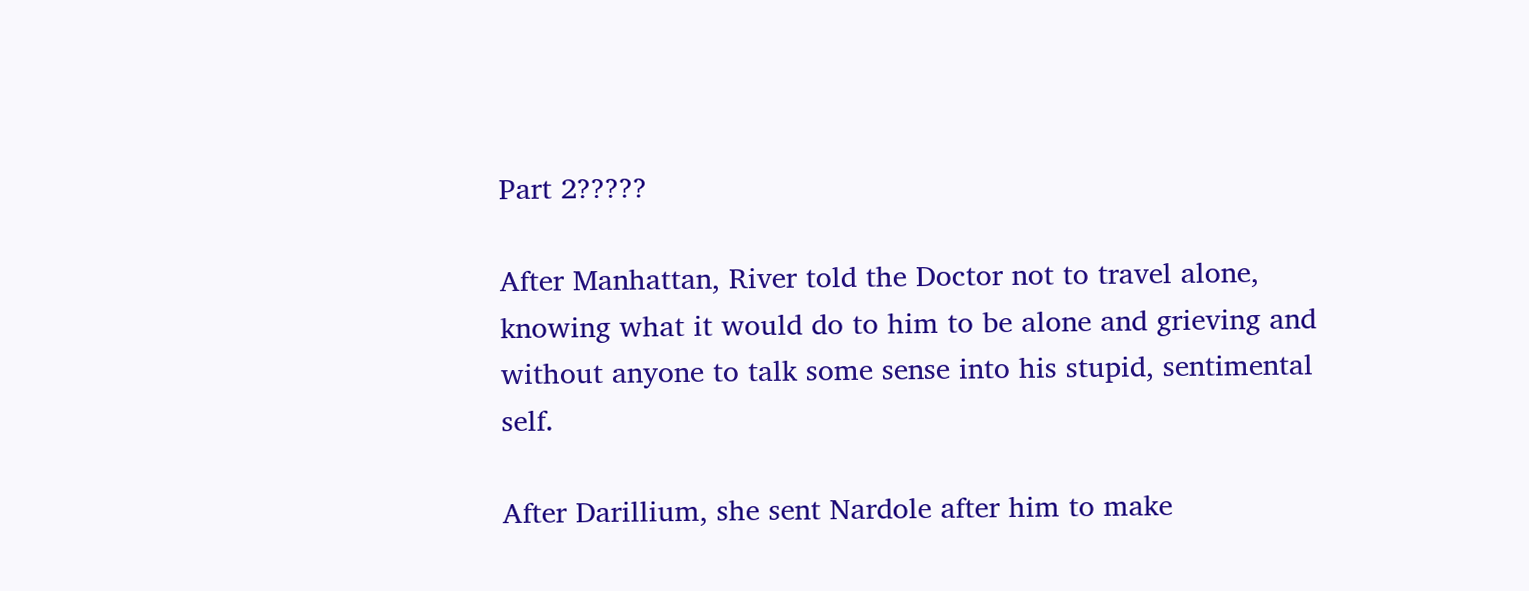Part 2?????

After Manhattan, River told the Doctor not to travel alone, knowing what it would do to him to be alone and grieving and without anyone to talk some sense into his stupid, sentimental self.

After Darillium, she sent Nardole after him to make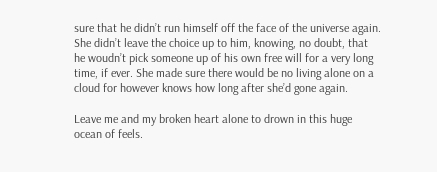sure that he didn’t run himself off the face of the universe again. She didn’t leave the choice up to him, knowing, no doubt, that he woudn’t pick someone up of his own free will for a very long time, if ever. She made sure there would be no living alone on a cloud for however knows how long after she’d gone again.

Leave me and my broken heart alone to drown in this huge ocean of feels.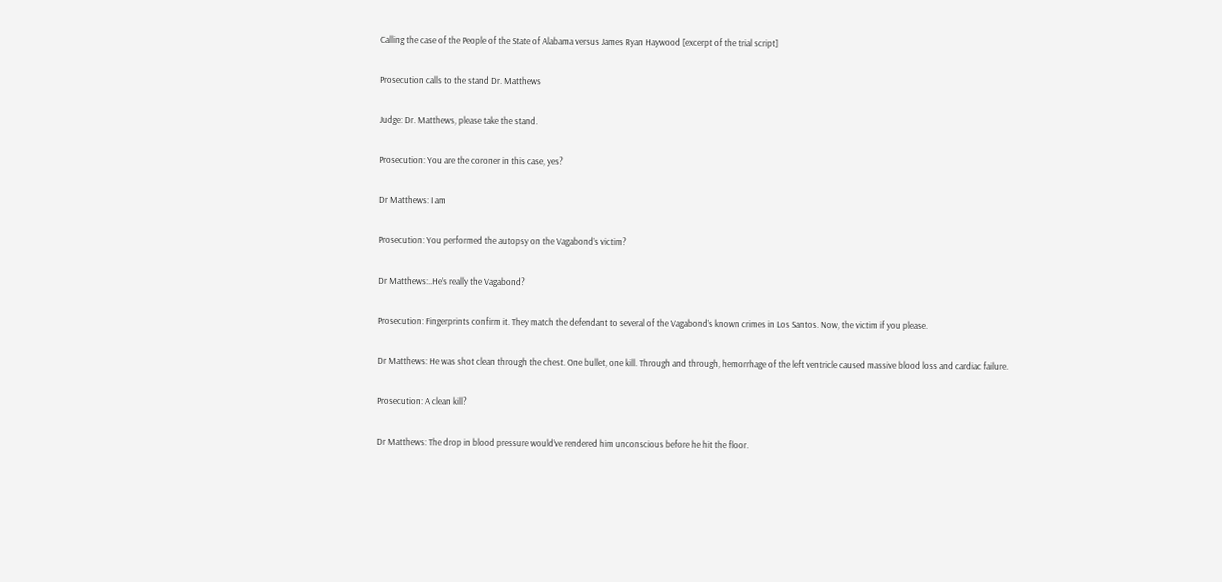Calling the case of the People of the State of Alabama versus James Ryan Haywood [excerpt of the trial script]

Prosecution calls to the stand Dr. Matthews

Judge: Dr. Matthews, please take the stand.

Prosecution: You are the coroner in this case, yes?

Dr Matthews: I am

Prosecution: You performed the autopsy on the Vagabond’s victim?

Dr Matthews:..He’s really the Vagabond?

Prosecution: Fingerprints confirm it. They match the defendant to several of the Vagabond’s known crimes in Los Santos. Now, the victim if you please.

Dr Matthews: He was shot clean through the chest. One bullet, one kill. Through and through, hemorrhage of the left ventricle caused massive blood loss and cardiac failure.

Prosecution: A clean kill?

Dr Matthews: The drop in blood pressure would’ve rendered him unconscious before he hit the floor.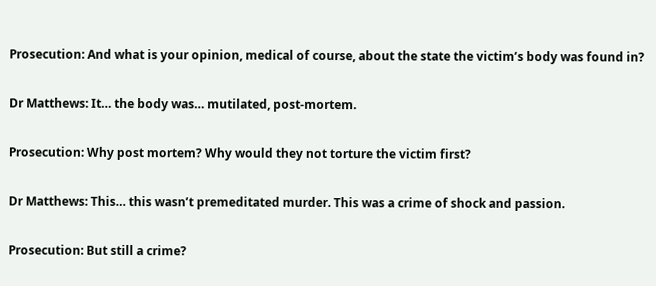Prosecution: And what is your opinion, medical of course, about the state the victim’s body was found in?

Dr Matthews: It… the body was… mutilated, post-mortem.

Prosecution: Why post mortem? Why would they not torture the victim first?

Dr Matthews: This… this wasn’t premeditated murder. This was a crime of shock and passion.

Prosecution: But still a crime?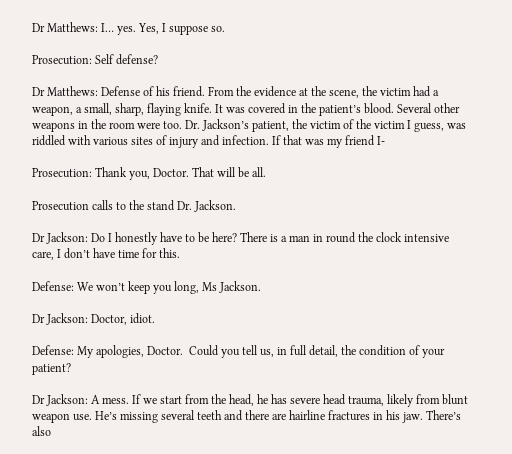Dr Matthews: I… yes. Yes, I suppose so.

Prosecution: Self defense?

Dr Matthews: Defense of his friend. From the evidence at the scene, the victim had a weapon, a small, sharp, flaying knife. It was covered in the patient’s blood. Several other weapons in the room were too. Dr. Jackson’s patient, the victim of the victim I guess, was riddled with various sites of injury and infection. If that was my friend I-

Prosecution: Thank you, Doctor. That will be all.

Prosecution calls to the stand Dr. Jackson.

Dr Jackson: Do I honestly have to be here? There is a man in round the clock intensive care, I don’t have time for this.

Defense: We won’t keep you long, Ms Jackson.

Dr Jackson: Doctor, idiot.

Defense: My apologies, Doctor.  Could you tell us, in full detail, the condition of your patient?

Dr Jackson: A mess. If we start from the head, he has severe head trauma, likely from blunt weapon use. He’s missing several teeth and there are hairline fractures in his jaw. There’s also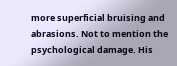more superficial bruising and abrasions. Not to mention the psychological damage. His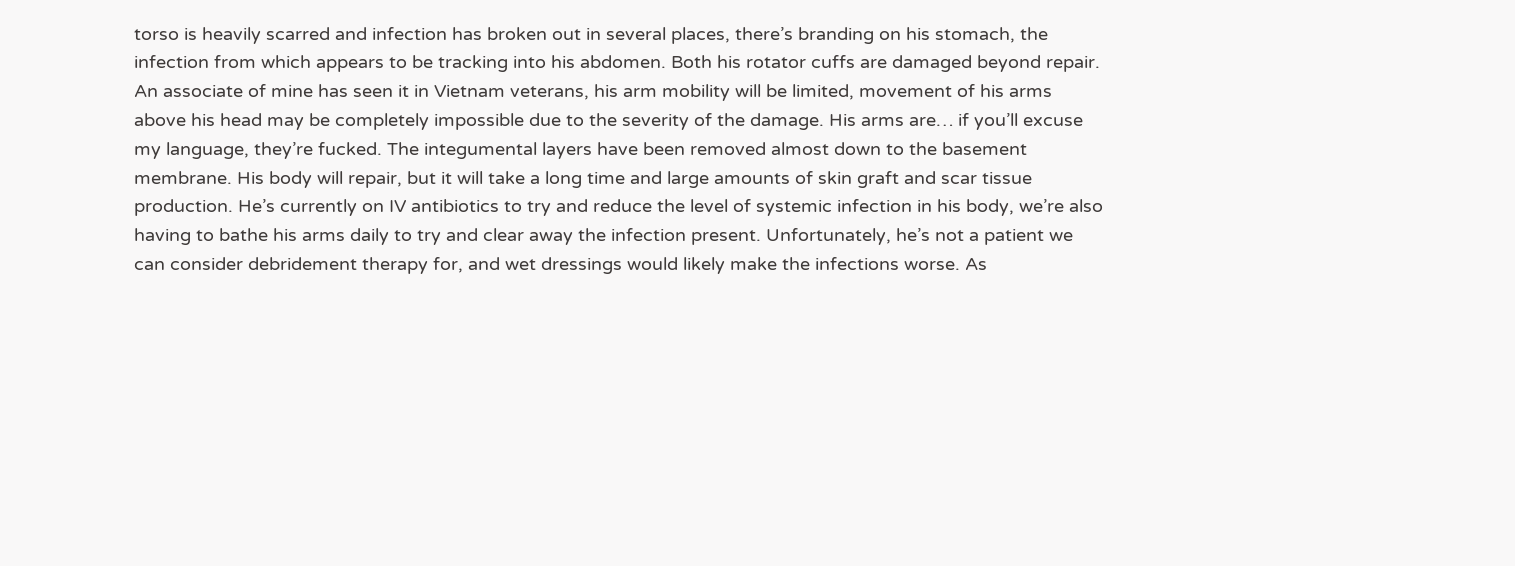torso is heavily scarred and infection has broken out in several places, there’s branding on his stomach, the infection from which appears to be tracking into his abdomen. Both his rotator cuffs are damaged beyond repair. An associate of mine has seen it in Vietnam veterans, his arm mobility will be limited, movement of his arms above his head may be completely impossible due to the severity of the damage. His arms are… if you’ll excuse my language, they’re fucked. The integumental layers have been removed almost down to the basement membrane. His body will repair, but it will take a long time and large amounts of skin graft and scar tissue production. He’s currently on IV antibiotics to try and reduce the level of systemic infection in his body, we’re also having to bathe his arms daily to try and clear away the infection present. Unfortunately, he’s not a patient we can consider debridement therapy for, and wet dressings would likely make the infections worse. As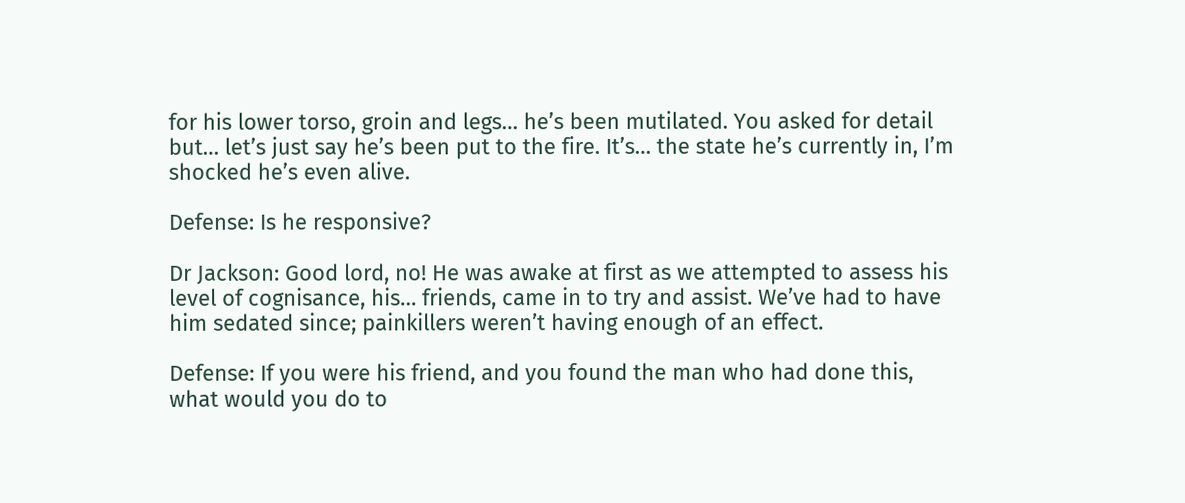for his lower torso, groin and legs… he’s been mutilated. You asked for detail but… let’s just say he’s been put to the fire. It’s… the state he’s currently in, I’m shocked he’s even alive.

Defense: Is he responsive?

Dr Jackson: Good lord, no! He was awake at first as we attempted to assess his level of cognisance, his… friends, came in to try and assist. We’ve had to have him sedated since; painkillers weren’t having enough of an effect.

Defense: If you were his friend, and you found the man who had done this, what would you do to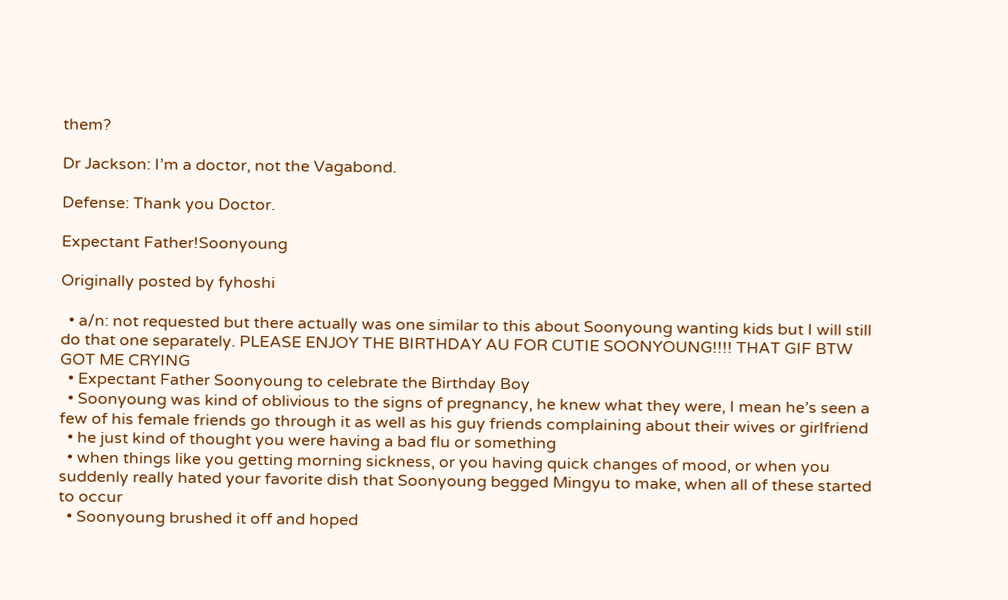them?

Dr Jackson: I’m a doctor, not the Vagabond.

Defense: Thank you Doctor.

Expectant Father!Soonyoung

Originally posted by fyhoshi

  • a/n: not requested but there actually was one similar to this about Soonyoung wanting kids but I will still do that one separately. PLEASE ENJOY THE BIRTHDAY AU FOR CUTIE SOONYOUNG!!!! THAT GIF BTW GOT ME CRYING
  • Expectant Father Soonyoung to celebrate the Birthday Boy
  • Soonyoung was kind of oblivious to the signs of pregnancy, he knew what they were, I mean he’s seen a few of his female friends go through it as well as his guy friends complaining about their wives or girlfriend
  • he just kind of thought you were having a bad flu or something
  • when things like you getting morning sickness, or you having quick changes of mood, or when you suddenly really hated your favorite dish that Soonyoung begged Mingyu to make, when all of these started to occur
  • Soonyoung brushed it off and hoped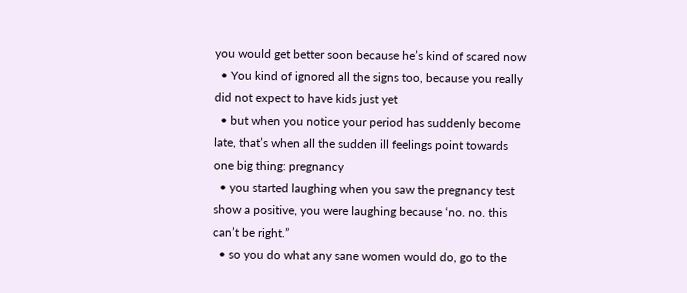you would get better soon because he’s kind of scared now
  • You kind of ignored all the signs too, because you really did not expect to have kids just yet
  • but when you notice your period has suddenly become late, that’s when all the sudden ill feelings point towards one big thing: pregnancy
  • you started laughing when you saw the pregnancy test show a positive, you were laughing because ‘no. no. this can’t be right.”
  • so you do what any sane women would do, go to the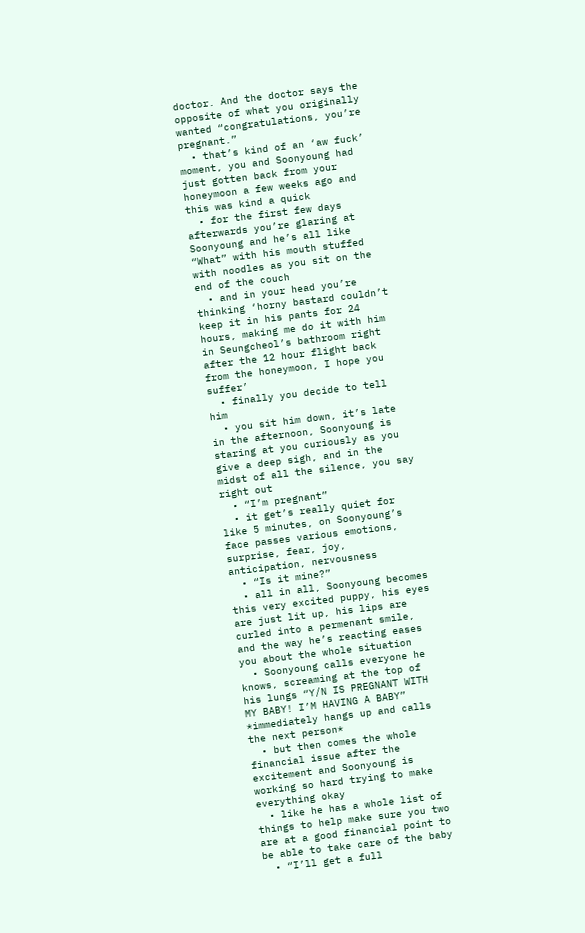doctor. And the doctor says the opposite of what you originally wanted “congratulations, you’re pregnant.”
  • that’s kind of an ‘aw fuck’ moment, you and Soonyoung had just gotten back from your honeymoon a few weeks ago and this was kind a quick
  • for the first few days afterwards you’re glaring at Soonyoung and he’s all like “What” with his mouth stuffed with noodles as you sit on the end of the couch
  • and in your head you’re thinking ‘horny bastard couldn’t keep it in his pants for 24 hours, making me do it with him in Seungcheol’s bathroom right after the 12 hour flight back from the honeymoon, I hope you suffer’
  • finally you decide to tell him
  • you sit him down, it’s late in the afternoon, Soonyoung is staring at you curiously as you give a deep sigh, and in the midst of all the silence, you say right out
  • “I’m pregnant”
  • it get’s really quiet for like 5 minutes, on Soonyoung’s face passes various emotions, surprise, fear, joy, anticipation, nervousness
  • “Is it mine?”
  • all in all, Soonyoung becomes this very excited puppy, his eyes are just lit up, his lips are curled into a permenant smile, and the way he’s reacting eases you about the whole situation
  • Soonyoung calls everyone he knows, screaming at the top of his lungs “Y/N IS PREGNANT WITH MY BABY! I’M HAVING A BABY” *immediately hangs up and calls the next person*
  • but then comes the whole financial issue after the excitement and Soonyoung is working so hard trying to make everything okay
  • like he has a whole list of things to help make sure you two are at a good financial point to be able to take care of the baby
  • “I’ll get a full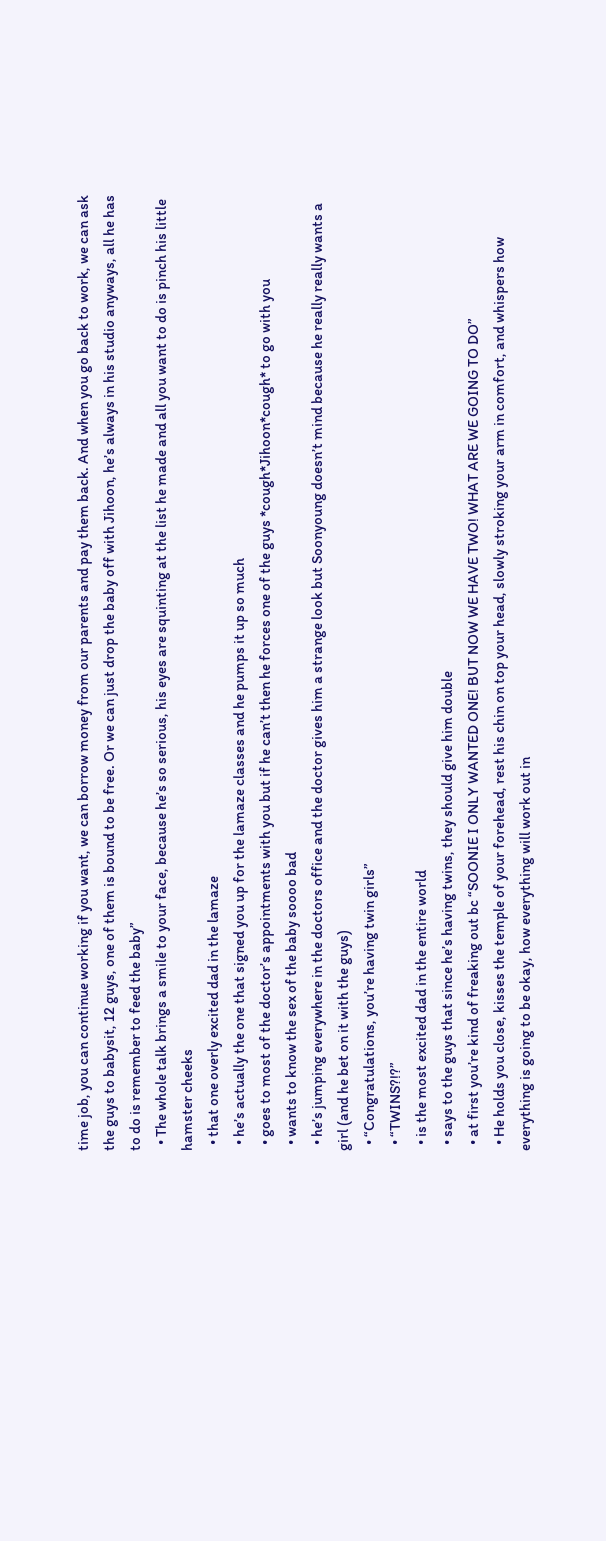time job, you can continue working if you want, we can borrow money from our parents and pay them back. And when you go back to work, we can ask the guys to babysit, 12 guys, one of them is bound to be free. Or we can just drop the baby off with Jihoon, he’s always in his studio anyways, all he has to do is remember to feed the baby”
  • The whole talk brings a smile to your face, because he’s so serious, his eyes are squinting at the list he made and all you want to do is pinch his little hamster cheeks
  • that one overly excited dad in the lamaze
  • he’s actually the one that signed you up for the lamaze classes and he pumps it up so much
  • goes to most of the doctor’s appointments with you but if he can’t then he forces one of the guys *cough*Jihoon*cough* to go with you
  • wants to know the sex of the baby soooo bad
  • he’s jumping everywhere in the doctors office and the doctor gives him a strange look but Soonyoung doesn’t mind because he really really wants a girl (and he bet on it with the guys)
  • “Congratulations, you’re having twin girls”
  • “TWINS?!?”
  • is the most excited dad in the entire world
  • says to the guys that since he’s having twins, they should give him double
  • at first you’re kind of freaking out bc “SOONIE I ONLY WANTED ONE! BUT NOW WE HAVE TWO! WHAT ARE WE GOING TO DO”
  • He holds you close, kisses the temple of your forehead, rest his chin on top your head, slowly stroking your arm in comfort, and whispers how everything is going to be okay, how everything will work out in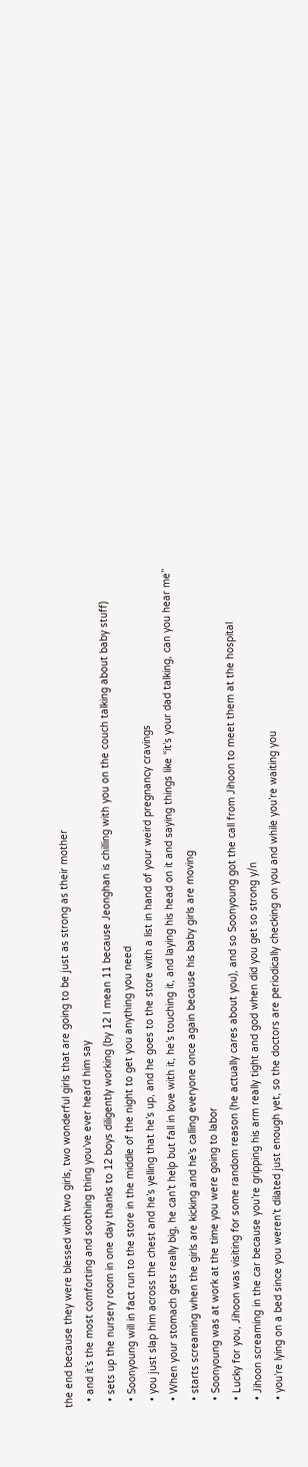the end because they were blessed with two girls, two wonderful girls that are going to be just as strong as their mother
  • and it’s the most comforting and soothing thing you’ve ever heard him say
  • sets up the nursery room in one day thanks to 12 boys diligently working (by 12 I mean 11 because Jeonghan is chilling with you on the couch talking about baby stuff)
  • Soonyoung will in fact run to the store in the middle of the night to get you anything you need
  • you just slap him across the chest and he’s yelling that he’s up, and he goes to the store with a list in hand of your weird pregnancy cravings
  • When your stomach gets really big, he can’t help but fall in love with it, he’s touching it, and laying his head on it and saying things like “it’s your dad talking, can you hear me”
  • starts screaming when the girls are kicking and he’s calling everyone once again because his baby girls are moving
  • Soonyoung was at work at the time you were going to labor
  • Lucky for you, Jihoon was visiting for some random reason (he actually cares about you), and so Soonyoung got the call from Jihoon to meet them at the hospital
  • Jihoon screaming in the car because you’re gripping his arm really tight and god when did you get so strong y/n
  • you’re lying on a bed since you weren’t dilated just enough yet, so the doctors are periodically checking on you and while you’re waiting you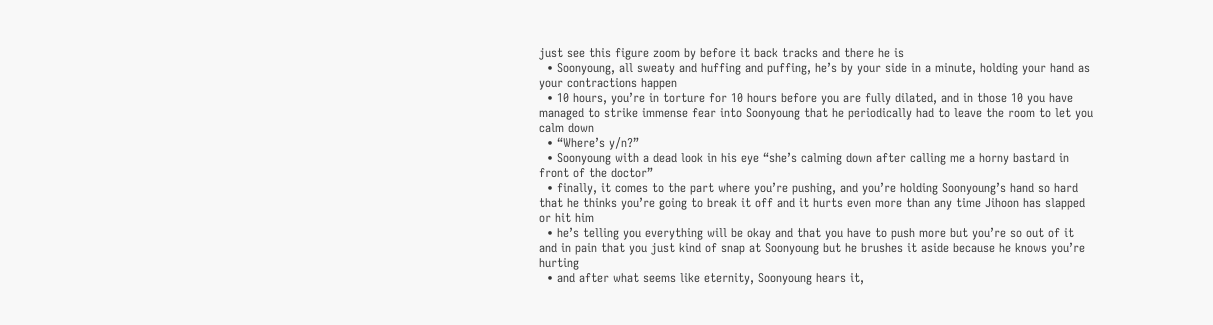just see this figure zoom by before it back tracks and there he is
  • Soonyoung, all sweaty and huffing and puffing, he’s by your side in a minute, holding your hand as your contractions happen
  • 10 hours, you’re in torture for 10 hours before you are fully dilated, and in those 10 you have managed to strike immense fear into Soonyoung that he periodically had to leave the room to let you calm down
  • “Where’s y/n?”
  • Soonyoung with a dead look in his eye “she’s calming down after calling me a horny bastard in front of the doctor”
  • finally, it comes to the part where you’re pushing, and you’re holding Soonyoung’s hand so hard that he thinks you’re going to break it off and it hurts even more than any time Jihoon has slapped or hit him
  • he’s telling you everything will be okay and that you have to push more but you’re so out of it and in pain that you just kind of snap at Soonyoung but he brushes it aside because he knows you’re hurting
  • and after what seems like eternity, Soonyoung hears it,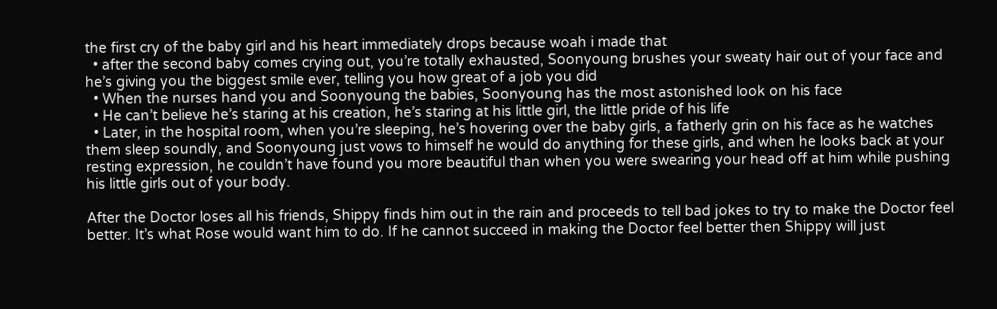the first cry of the baby girl and his heart immediately drops because woah i made that
  • after the second baby comes crying out, you’re totally exhausted, Soonyoung brushes your sweaty hair out of your face and he’s giving you the biggest smile ever, telling you how great of a job you did
  • When the nurses hand you and Soonyoung the babies, Soonyoung has the most astonished look on his face
  • He can’t believe he’s staring at his creation, he’s staring at his little girl, the little pride of his life
  • Later, in the hospital room, when you’re sleeping, he’s hovering over the baby girls, a fatherly grin on his face as he watches them sleep soundly, and Soonyoung just vows to himself he would do anything for these girls, and when he looks back at your resting expression, he couldn’t have found you more beautiful than when you were swearing your head off at him while pushing his little girls out of your body.

After the Doctor loses all his friends, Shippy finds him out in the rain and proceeds to tell bad jokes to try to make the Doctor feel better. It’s what Rose would want him to do. If he cannot succeed in making the Doctor feel better then Shippy will just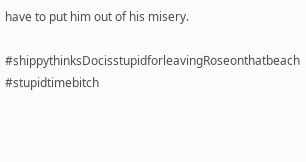have to put him out of his misery.

#shippythinksDocisstupidforleavingRoseonthatbeach #stupidtimebitch